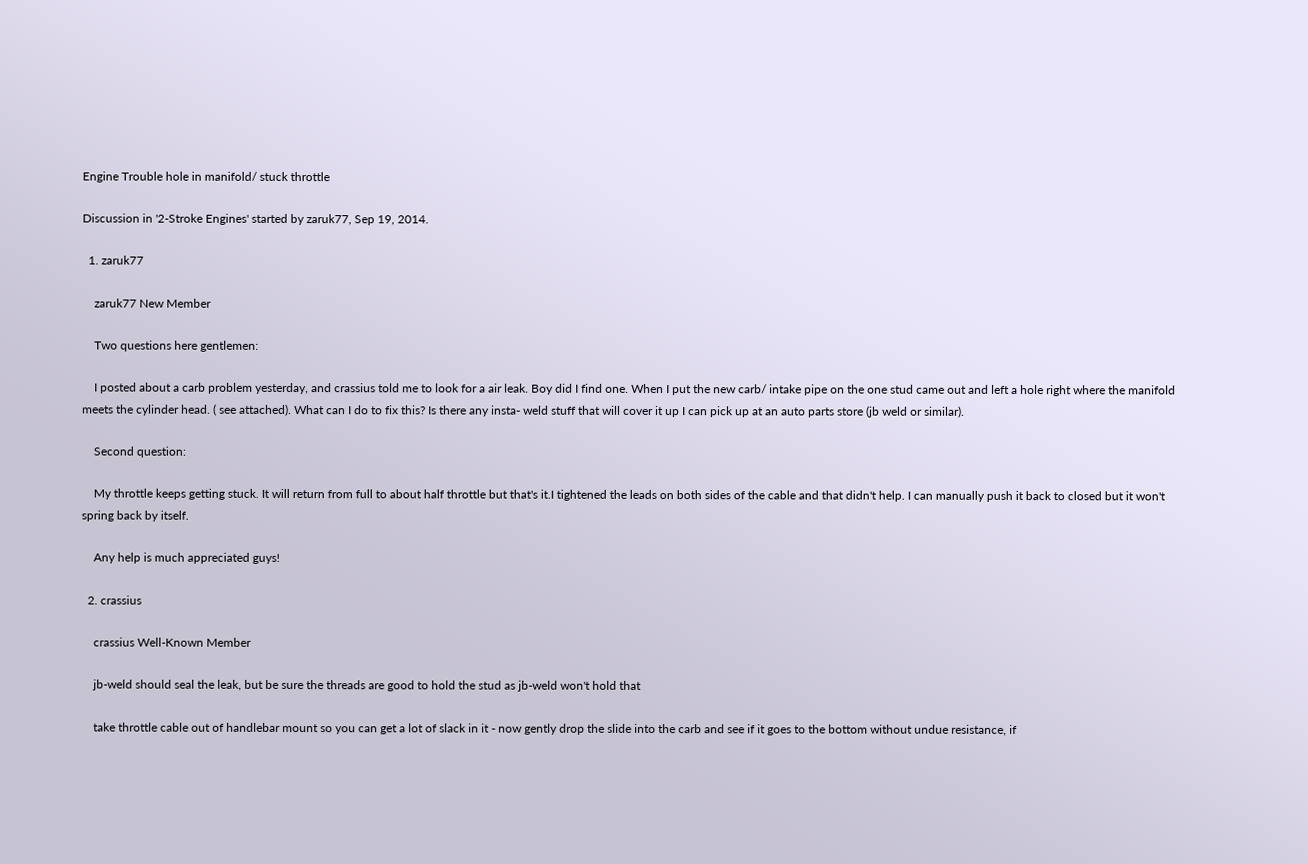Engine Trouble hole in manifold/ stuck throttle

Discussion in '2-Stroke Engines' started by zaruk77, Sep 19, 2014.

  1. zaruk77

    zaruk77 New Member

    Two questions here gentlemen:

    I posted about a carb problem yesterday, and crassius told me to look for a air leak. Boy did I find one. When I put the new carb/ intake pipe on the one stud came out and left a hole right where the manifold meets the cylinder head. ( see attached). What can I do to fix this? Is there any insta- weld stuff that will cover it up I can pick up at an auto parts store (jb weld or similar).

    Second question:

    My throttle keeps getting stuck. It will return from full to about half throttle but that's it.I tightened the leads on both sides of the cable and that didn't help. I can manually push it back to closed but it won't spring back by itself.

    Any help is much appreciated guys!

  2. crassius

    crassius Well-Known Member

    jb-weld should seal the leak, but be sure the threads are good to hold the stud as jb-weld won't hold that

    take throttle cable out of handlebar mount so you can get a lot of slack in it - now gently drop the slide into the carb and see if it goes to the bottom without undue resistance, if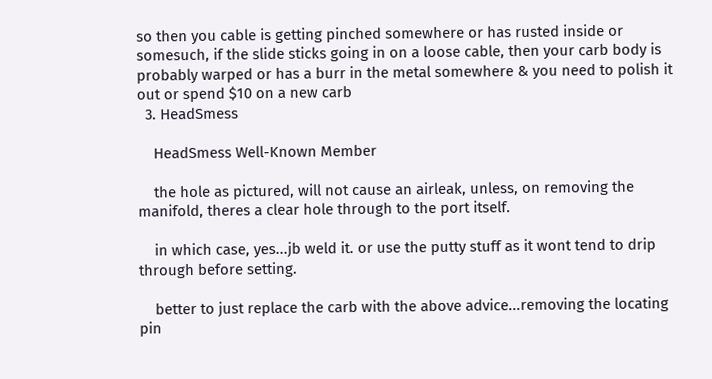so then you cable is getting pinched somewhere or has rusted inside or somesuch, if the slide sticks going in on a loose cable, then your carb body is probably warped or has a burr in the metal somewhere & you need to polish it out or spend $10 on a new carb
  3. HeadSmess

    HeadSmess Well-Known Member

    the hole as pictured, will not cause an airleak, unless, on removing the manifold, theres a clear hole through to the port itself.

    in which case, yes...jb weld it. or use the putty stuff as it wont tend to drip through before setting.

    better to just replace the carb with the above advice...removing the locating pin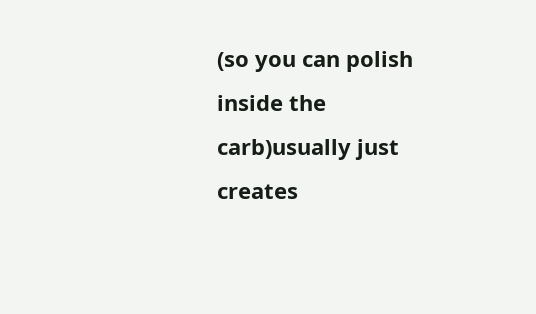(so you can polish inside the carb)usually just creates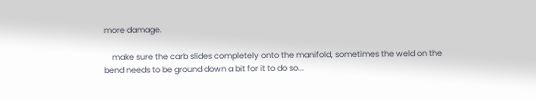more damage.

    make sure the carb slides completely onto the manifold, sometimes the weld on the bend needs to be ground down a bit for it to do so...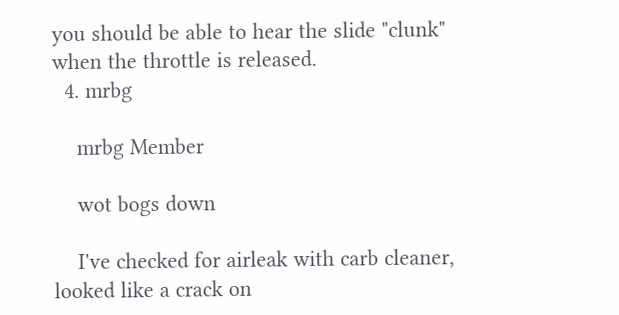you should be able to hear the slide "clunk" when the throttle is released.
  4. mrbg

    mrbg Member

    wot bogs down

    I've checked for airleak with carb cleaner, looked like a crack on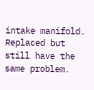intake manifold. Replaced but still have the same problem.